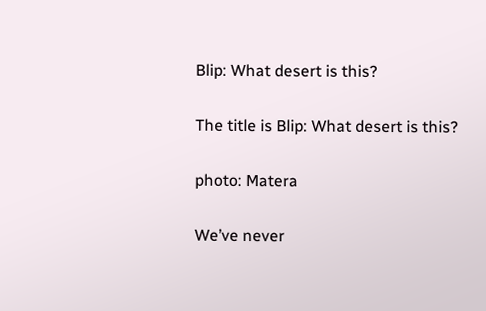Blip: What desert is this?

The title is Blip: What desert is this?

photo: Matera

We’ve never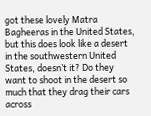got these lovely Matra Bagheeras in the United States, but this does look like a desert in the southwestern United States, doesn’t it? Do they want to shoot in the desert so much that they drag their cars across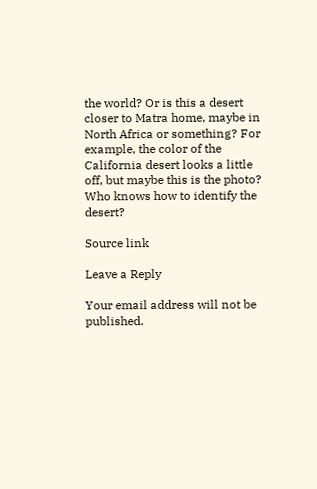the world? Or is this a desert closer to Matra home, maybe in North Africa or something? For example, the color of the California desert looks a little off, but maybe this is the photo? Who knows how to identify the desert?

Source link

Leave a Reply

Your email address will not be published.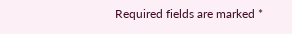Required fields are marked *